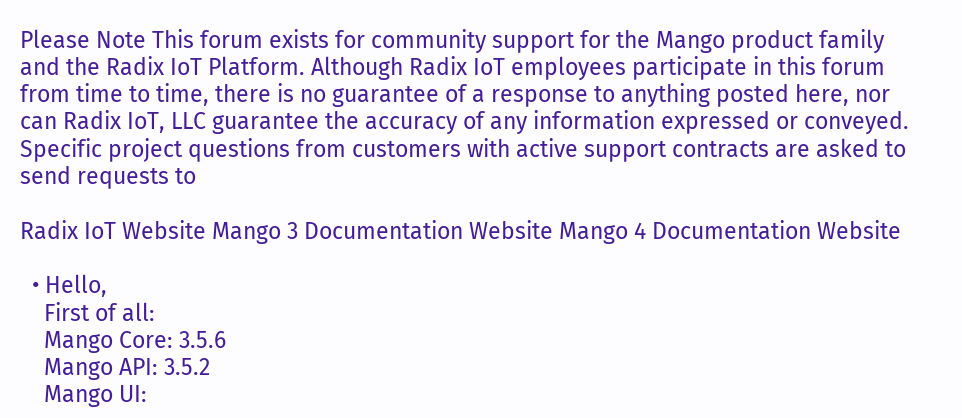Please Note This forum exists for community support for the Mango product family and the Radix IoT Platform. Although Radix IoT employees participate in this forum from time to time, there is no guarantee of a response to anything posted here, nor can Radix IoT, LLC guarantee the accuracy of any information expressed or conveyed. Specific project questions from customers with active support contracts are asked to send requests to

Radix IoT Website Mango 3 Documentation Website Mango 4 Documentation Website

  • Hello,
    First of all:
    Mango Core: 3.5.6
    Mango API: 3.5.2
    Mango UI: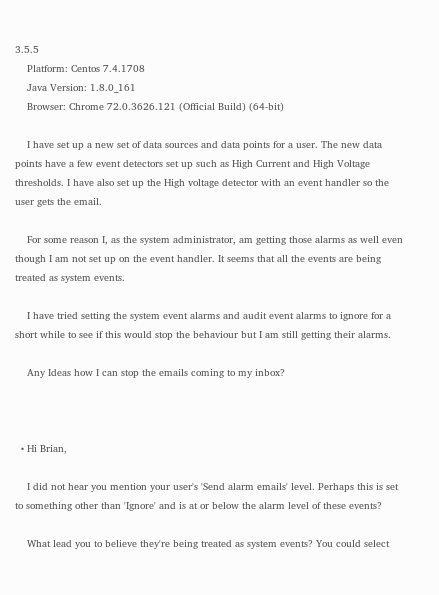3.5.5
    Platform: Centos 7.4.1708
    Java Version: 1.8.0_161
    Browser: Chrome 72.0.3626.121 (Official Build) (64-bit)

    I have set up a new set of data sources and data points for a user. The new data points have a few event detectors set up such as High Current and High Voltage thresholds. I have also set up the High voltage detector with an event handler so the user gets the email.

    For some reason I, as the system administrator, am getting those alarms as well even though I am not set up on the event handler. It seems that all the events are being treated as system events.

    I have tried setting the system event alarms and audit event alarms to ignore for a short while to see if this would stop the behaviour but I am still getting their alarms.

    Any Ideas how I can stop the emails coming to my inbox?



  • Hi Brian,

    I did not hear you mention your user's 'Send alarm emails' level. Perhaps this is set to something other than 'Ignore' and is at or below the alarm level of these events?

    What lead you to believe they're being treated as system events? You could select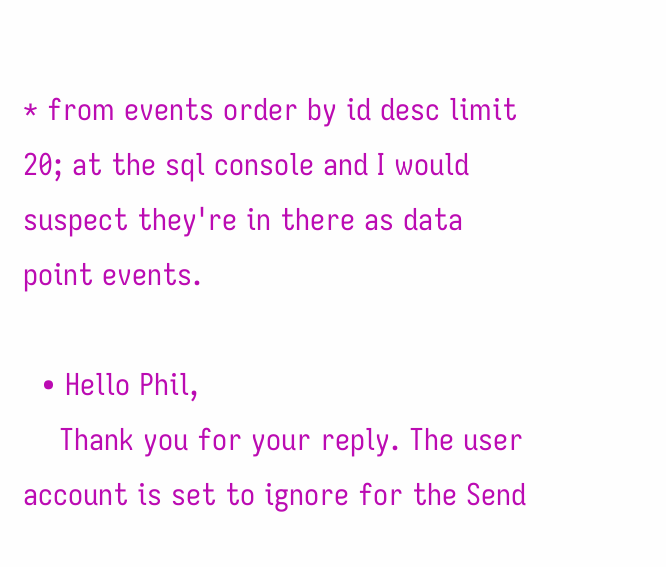* from events order by id desc limit 20; at the sql console and I would suspect they're in there as data point events.

  • Hello Phil,
    Thank you for your reply. The user account is set to ignore for the Send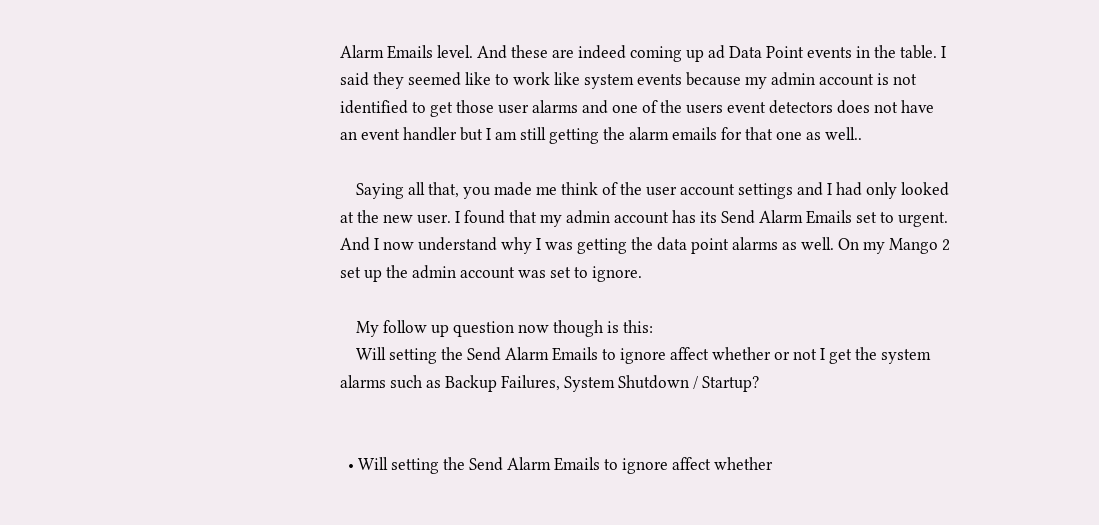Alarm Emails level. And these are indeed coming up ad Data Point events in the table. I said they seemed like to work like system events because my admin account is not identified to get those user alarms and one of the users event detectors does not have an event handler but I am still getting the alarm emails for that one as well..

    Saying all that, you made me think of the user account settings and I had only looked at the new user. I found that my admin account has its Send Alarm Emails set to urgent. And I now understand why I was getting the data point alarms as well. On my Mango 2 set up the admin account was set to ignore.

    My follow up question now though is this:
    Will setting the Send Alarm Emails to ignore affect whether or not I get the system alarms such as Backup Failures, System Shutdown / Startup?


  • Will setting the Send Alarm Emails to ignore affect whether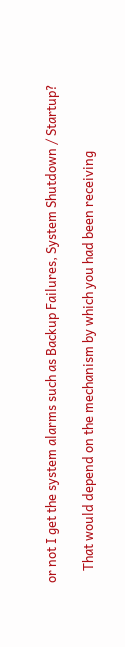or not I get the system alarms such as Backup Failures, System Shutdown / Startup?

    That would depend on the mechanism by which you had been receiving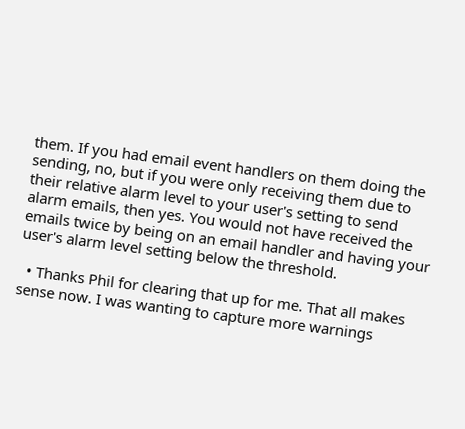them. If you had email event handlers on them doing the sending, no, but if you were only receiving them due to their relative alarm level to your user's setting to send alarm emails, then yes. You would not have received the emails twice by being on an email handler and having your user's alarm level setting below the threshold.

  • Thanks Phil for clearing that up for me. That all makes sense now. I was wanting to capture more warnings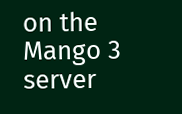on the Mango 3 server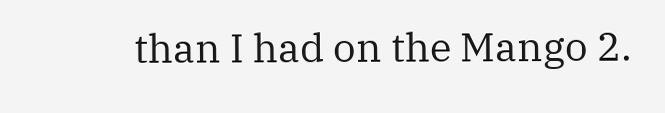than I had on the Mango 2.